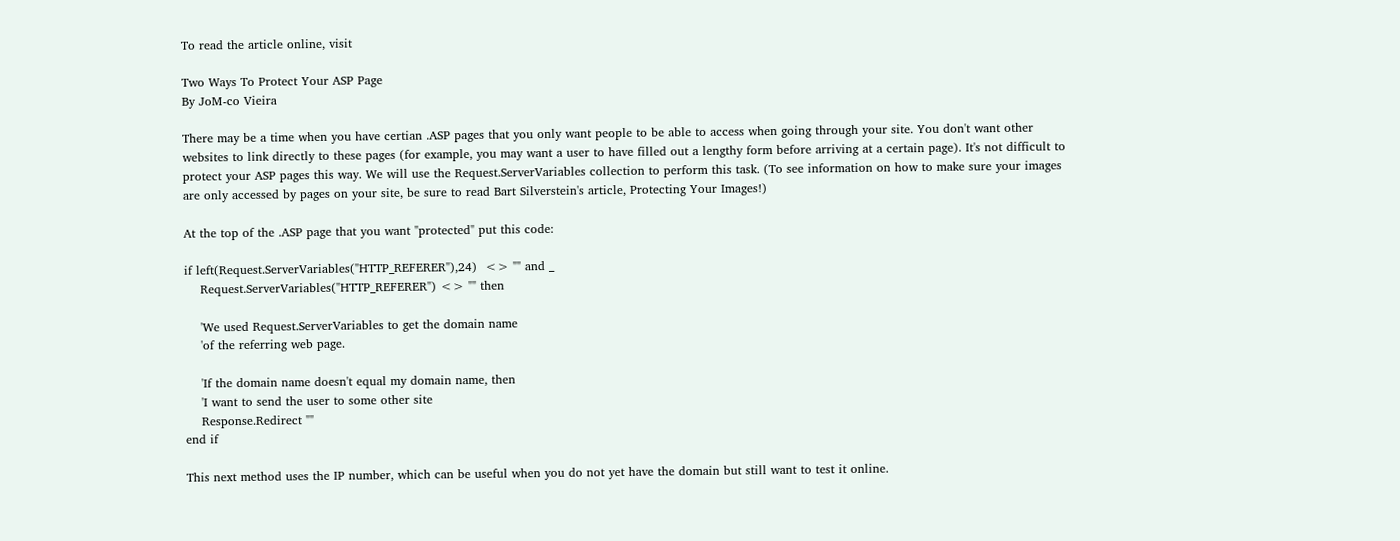To read the article online, visit

Two Ways To Protect Your ASP Page
By JoM-co Vieira

There may be a time when you have certian .ASP pages that you only want people to be able to access when going through your site. You don't want other websites to link directly to these pages (for example, you may want a user to have filled out a lengthy form before arriving at a certain page). It's not difficult to protect your ASP pages this way. We will use the Request.ServerVariables collection to perform this task. (To see information on how to make sure your images are only accessed by pages on your site, be sure to read Bart Silverstein's article, Protecting Your Images!)

At the top of the .ASP page that you want "protected" put this code:

if left(Request.ServerVariables("HTTP_REFERER"),24)  <> "" and _
    Request.ServerVariables("HTTP_REFERER") <> "" then

    'We used Request.ServerVariables to get the domain name
    'of the referring web page.

    'If the domain name doesn't equal my domain name, then
    'I want to send the user to some other site
    Response.Redirect ""
end if

This next method uses the IP number, which can be useful when you do not yet have the domain but still want to test it online.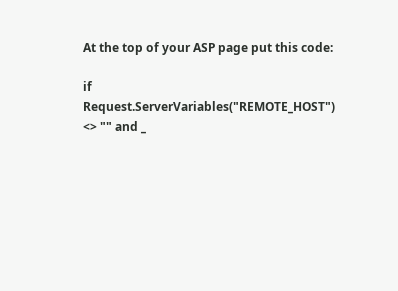At the top of your ASP page put this code:

if Request.ServerVariables("REMOTE_HOST") <> "" and _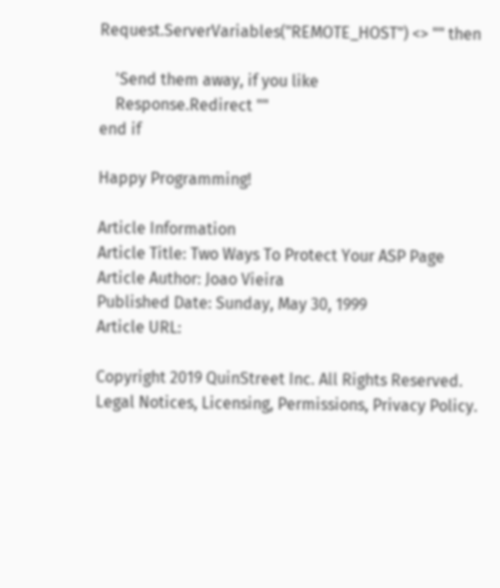Request.ServerVariables("REMOTE_HOST") <> "" then

    'Send them away, if you like
    Response.Redirect ""
end if

Happy Programming!

Article Information
Article Title: Two Ways To Protect Your ASP Page
Article Author: Joao Vieira
Published Date: Sunday, May 30, 1999
Article URL:

Copyright 2019 QuinStreet Inc. All Rights Reserved.
Legal Notices, Licensing, Permissions, Privacy Policy.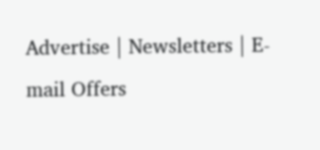Advertise | Newsletters | E-mail Offers